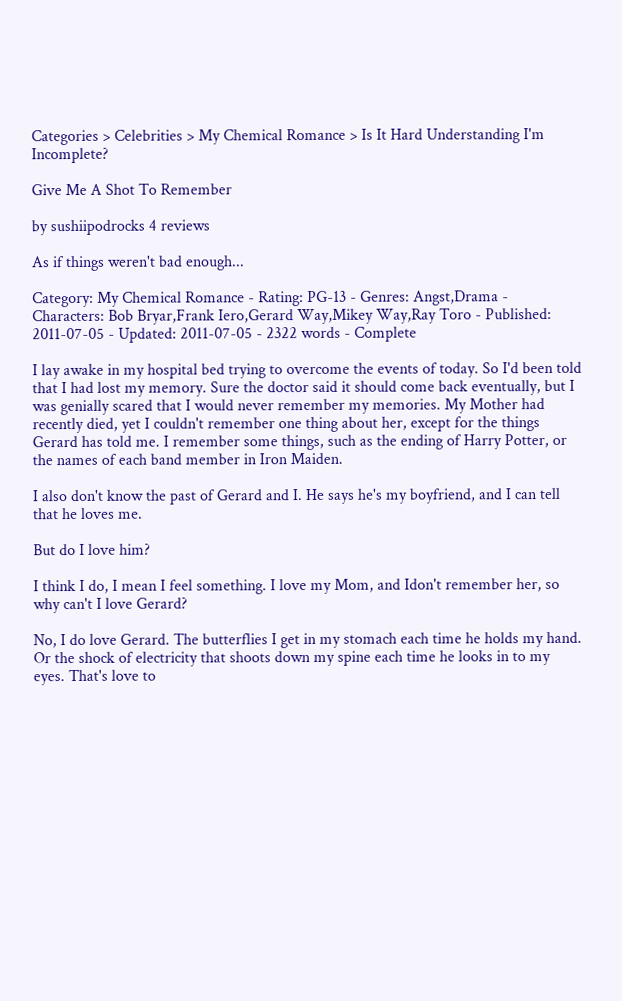Categories > Celebrities > My Chemical Romance > Is It Hard Understanding I'm Incomplete?

Give Me A Shot To Remember

by sushiipodrocks 4 reviews

As if things weren't bad enough...

Category: My Chemical Romance - Rating: PG-13 - Genres: Angst,Drama - Characters: Bob Bryar,Frank Iero,Gerard Way,Mikey Way,Ray Toro - Published: 2011-07-05 - Updated: 2011-07-05 - 2322 words - Complete

I lay awake in my hospital bed trying to overcome the events of today. So I'd been told that I had lost my memory. Sure the doctor said it should come back eventually, but I was genially scared that I would never remember my memories. My Mother had recently died, yet I couldn't remember one thing about her, except for the things Gerard has told me. I remember some things, such as the ending of Harry Potter, or the names of each band member in Iron Maiden.

I also don't know the past of Gerard and I. He says he's my boyfriend, and I can tell that he loves me.

But do I love him?

I think I do, I mean I feel something. I love my Mom, and Idon't remember her, so why can't I love Gerard?

No, I do love Gerard. The butterflies I get in my stomach each time he holds my hand. Or the shock of electricity that shoots down my spine each time he looks in to my eyes. That's love to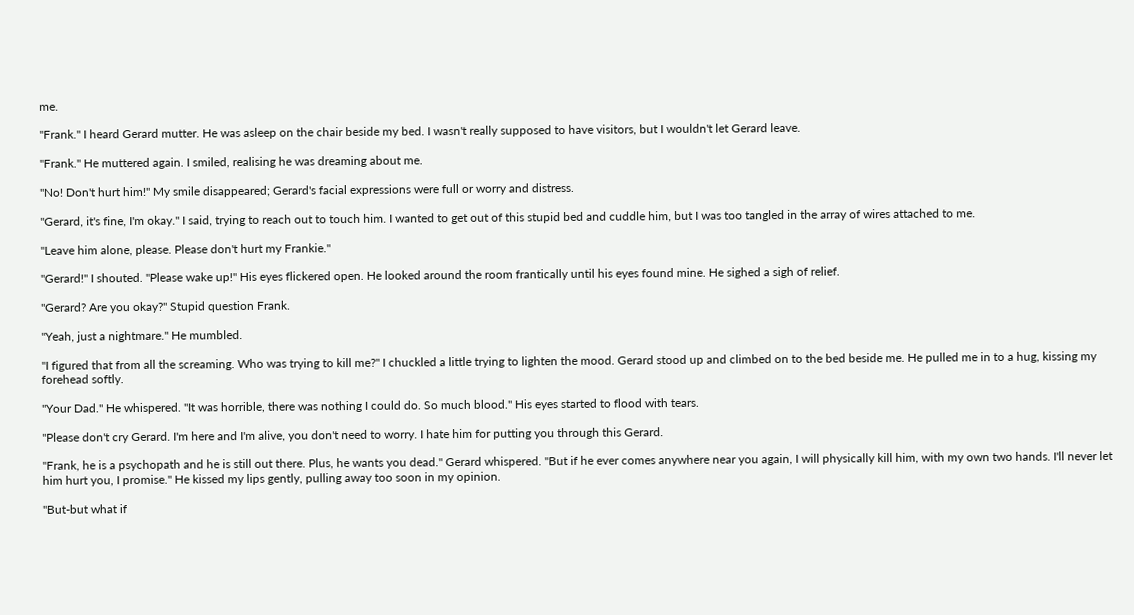me.

"Frank." I heard Gerard mutter. He was asleep on the chair beside my bed. I wasn't really supposed to have visitors, but I wouldn't let Gerard leave.

"Frank." He muttered again. I smiled, realising he was dreaming about me.

"No! Don't hurt him!" My smile disappeared; Gerard's facial expressions were full or worry and distress.

"Gerard, it's fine, I'm okay." I said, trying to reach out to touch him. I wanted to get out of this stupid bed and cuddle him, but I was too tangled in the array of wires attached to me.

"Leave him alone, please. Please don't hurt my Frankie."

"Gerard!" I shouted. "Please wake up!" His eyes flickered open. He looked around the room frantically until his eyes found mine. He sighed a sigh of relief.

"Gerard? Are you okay?" Stupid question Frank.

"Yeah, just a nightmare." He mumbled.

"I figured that from all the screaming. Who was trying to kill me?" I chuckled a little trying to lighten the mood. Gerard stood up and climbed on to the bed beside me. He pulled me in to a hug, kissing my forehead softly.

"Your Dad." He whispered. "It was horrible, there was nothing I could do. So much blood." His eyes started to flood with tears.

"Please don't cry Gerard. I'm here and I'm alive, you don't need to worry. I hate him for putting you through this Gerard.

"Frank, he is a psychopath and he is still out there. Plus, he wants you dead." Gerard whispered. "But if he ever comes anywhere near you again, I will physically kill him, with my own two hands. I'll never let him hurt you, I promise." He kissed my lips gently, pulling away too soon in my opinion.

"But-but what if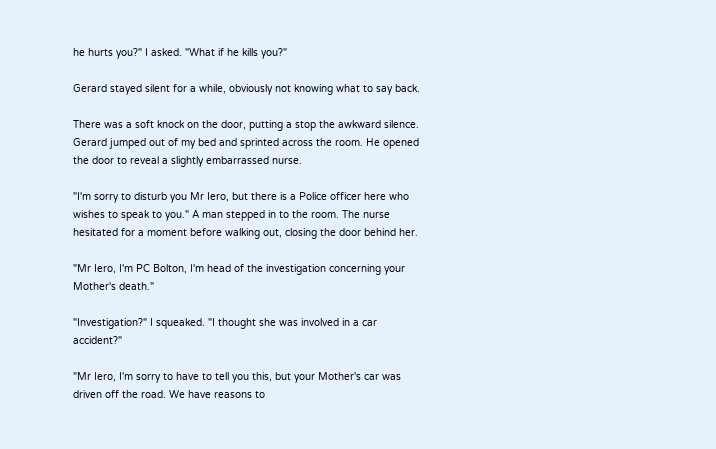he hurts you?" I asked. "What if he kills you?"

Gerard stayed silent for a while, obviously not knowing what to say back.

There was a soft knock on the door, putting a stop the awkward silence. Gerard jumped out of my bed and sprinted across the room. He opened the door to reveal a slightly embarrassed nurse.

"I'm sorry to disturb you Mr Iero, but there is a Police officer here who wishes to speak to you." A man stepped in to the room. The nurse hesitated for a moment before walking out, closing the door behind her.

"Mr Iero, I'm PC Bolton, I'm head of the investigation concerning your Mother's death."

"Investigation?" I squeaked. "I thought she was involved in a car accident?"

"Mr Iero, I'm sorry to have to tell you this, but your Mother's car was driven off the road. We have reasons to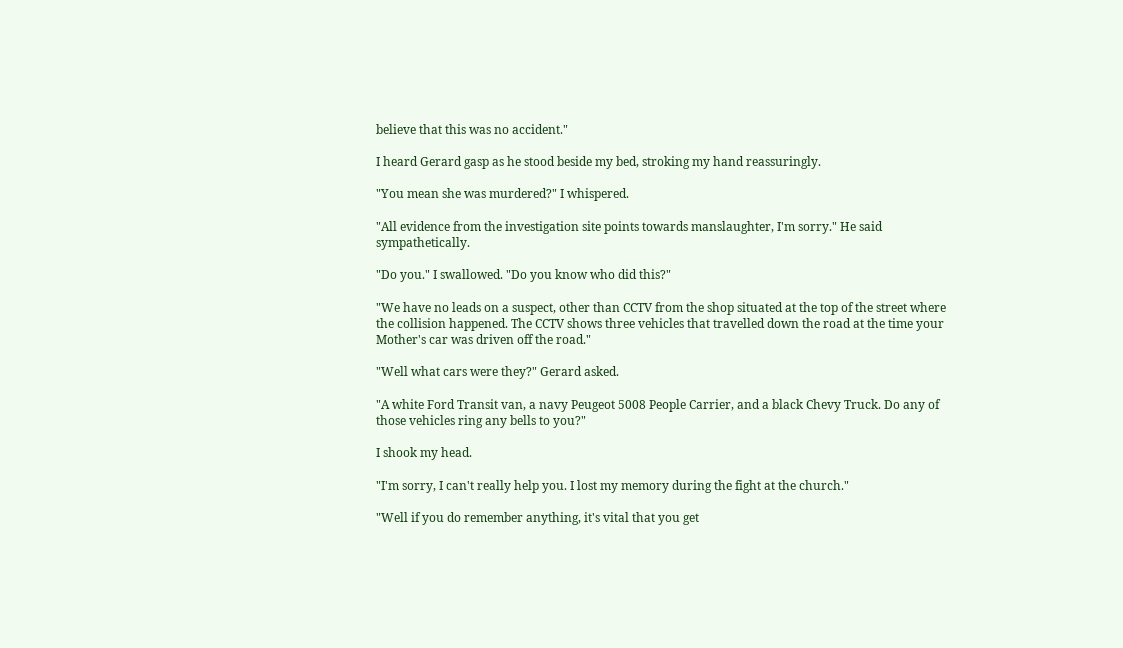believe that this was no accident."

I heard Gerard gasp as he stood beside my bed, stroking my hand reassuringly.

"You mean she was murdered?" I whispered.

"All evidence from the investigation site points towards manslaughter, I'm sorry." He said sympathetically.

"Do you." I swallowed. "Do you know who did this?"

"We have no leads on a suspect, other than CCTV from the shop situated at the top of the street where the collision happened. The CCTV shows three vehicles that travelled down the road at the time your Mother's car was driven off the road."

"Well what cars were they?" Gerard asked.

"A white Ford Transit van, a navy Peugeot 5008 People Carrier, and a black Chevy Truck. Do any of those vehicles ring any bells to you?"

I shook my head.

"I'm sorry, I can't really help you. I lost my memory during the fight at the church."

"Well if you do remember anything, it's vital that you get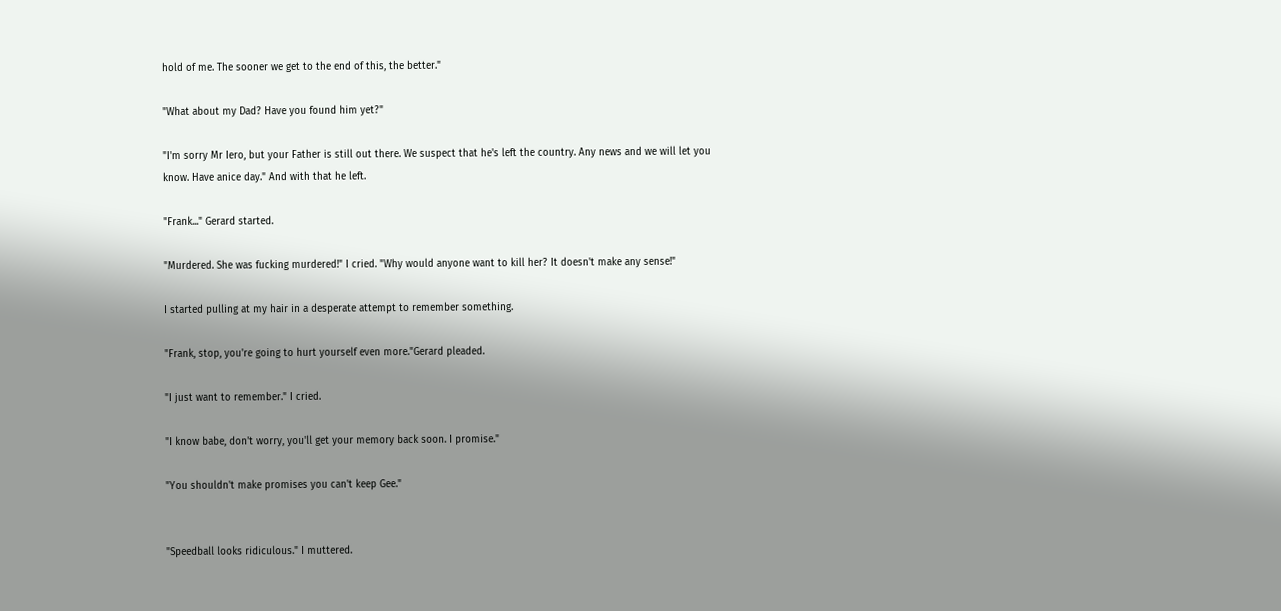hold of me. The sooner we get to the end of this, the better."

"What about my Dad? Have you found him yet?"

"I'm sorry Mr Iero, but your Father is still out there. We suspect that he's left the country. Any news and we will let you know. Have anice day." And with that he left.

"Frank..." Gerard started.

"Murdered. She was fucking murdered!" I cried. "Why would anyone want to kill her? It doesn't make any sense!"

I started pulling at my hair in a desperate attempt to remember something.

"Frank, stop, you're going to hurt yourself even more."Gerard pleaded.

"I just want to remember." I cried.

"I know babe, don't worry, you'll get your memory back soon. I promise."

"You shouldn't make promises you can't keep Gee."


"Speedball looks ridiculous." I muttered.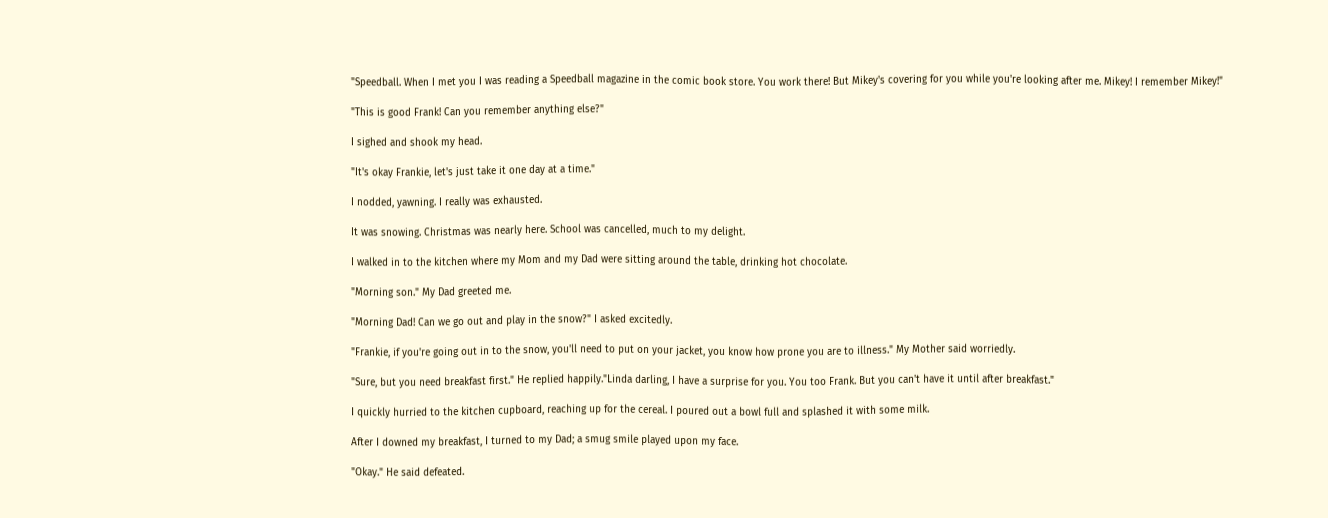"Speedball. When I met you I was reading a Speedball magazine in the comic book store. You work there! But Mikey's covering for you while you're looking after me. Mikey! I remember Mikey!"

"This is good Frank! Can you remember anything else?"

I sighed and shook my head.

"It's okay Frankie, let's just take it one day at a time."

I nodded, yawning. I really was exhausted.

It was snowing. Christmas was nearly here. School was cancelled, much to my delight.

I walked in to the kitchen where my Mom and my Dad were sitting around the table, drinking hot chocolate.

"Morning son." My Dad greeted me.

"Morning Dad! Can we go out and play in the snow?" I asked excitedly.

"Frankie, if you're going out in to the snow, you'll need to put on your jacket, you know how prone you are to illness." My Mother said worriedly.

"Sure, but you need breakfast first." He replied happily."Linda darling, I have a surprise for you. You too Frank. But you can't have it until after breakfast."

I quickly hurried to the kitchen cupboard, reaching up for the cereal. I poured out a bowl full and splashed it with some milk.

After I downed my breakfast, I turned to my Dad; a smug smile played upon my face.

"Okay." He said defeated.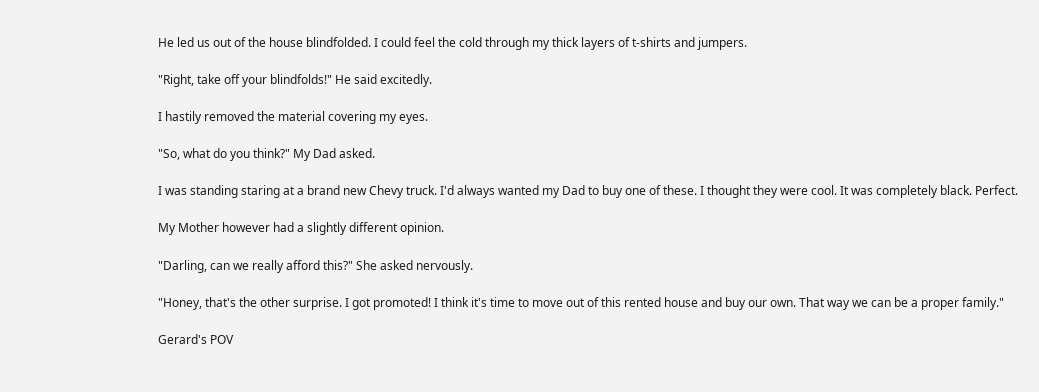He led us out of the house blindfolded. I could feel the cold through my thick layers of t-shirts and jumpers.

"Right, take off your blindfolds!" He said excitedly.

I hastily removed the material covering my eyes.

"So, what do you think?" My Dad asked.

I was standing staring at a brand new Chevy truck. I'd always wanted my Dad to buy one of these. I thought they were cool. It was completely black. Perfect.

My Mother however had a slightly different opinion.

"Darling, can we really afford this?" She asked nervously.

"Honey, that's the other surprise. I got promoted! I think it's time to move out of this rented house and buy our own. That way we can be a proper family."

Gerard's POV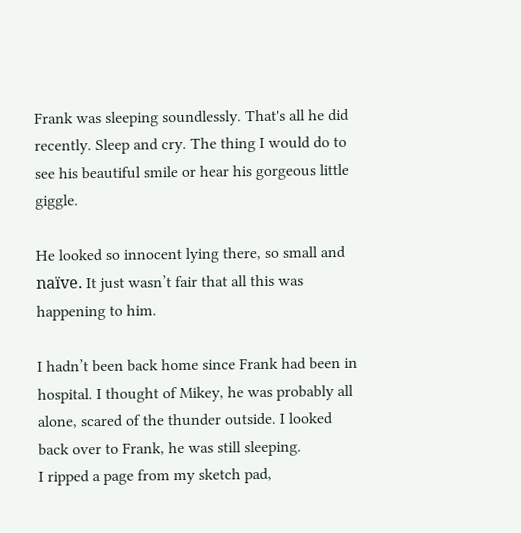Frank was sleeping soundlessly. That's all he did recently. Sleep and cry. The thing I would do to see his beautiful smile or hear his gorgeous little giggle.

He looked so innocent lying there, so small and naïve. It just wasn’t fair that all this was happening to him.

I hadn’t been back home since Frank had been in hospital. I thought of Mikey, he was probably all alone, scared of the thunder outside. I looked back over to Frank, he was still sleeping.
I ripped a page from my sketch pad,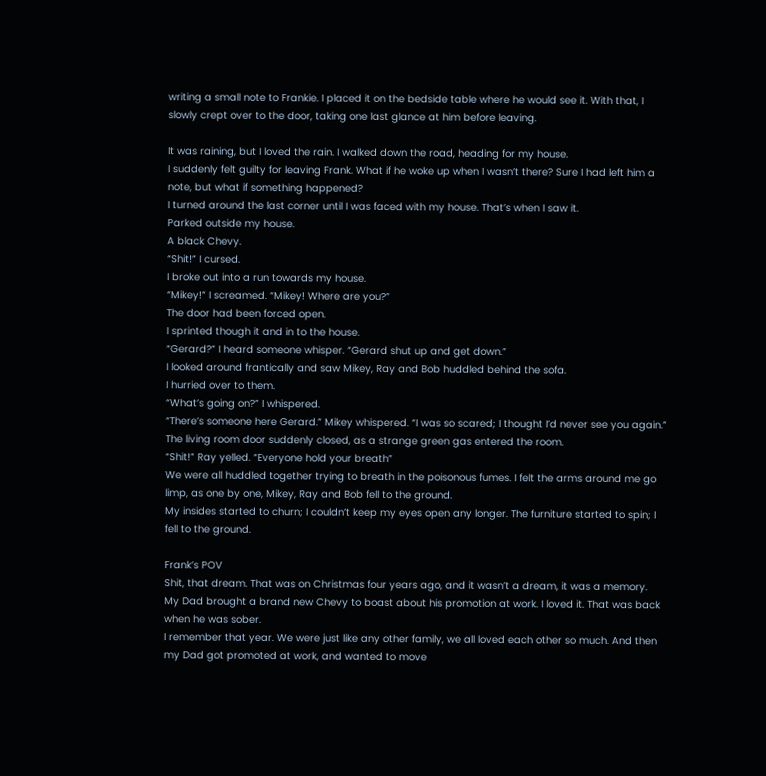writing a small note to Frankie. I placed it on the bedside table where he would see it. With that, I slowly crept over to the door, taking one last glance at him before leaving.

It was raining, but I loved the rain. I walked down the road, heading for my house.
I suddenly felt guilty for leaving Frank. What if he woke up when I wasn’t there? Sure I had left him a note, but what if something happened?
I turned around the last corner until I was faced with my house. That’s when I saw it.
Parked outside my house.
A black Chevy.
“Shit!” I cursed.
I broke out into a run towards my house.
“Mikey!” I screamed. “Mikey! Where are you?”
The door had been forced open.
I sprinted though it and in to the house.
“Gerard?” I heard someone whisper. “Gerard shut up and get down.”
I looked around frantically and saw Mikey, Ray and Bob huddled behind the sofa.
I hurried over to them.
“What’s going on?” I whispered.
“There’s someone here Gerard.” Mikey whispered. “I was so scared; I thought I’d never see you again.”
The living room door suddenly closed, as a strange green gas entered the room.
“Shit!” Ray yelled. “Everyone hold your breath”
We were all huddled together trying to breath in the poisonous fumes. I felt the arms around me go limp, as one by one, Mikey, Ray and Bob fell to the ground.
My insides started to churn; I couldn’t keep my eyes open any longer. The furniture started to spin; I fell to the ground.

Frank’s POV
Shit, that dream. That was on Christmas four years ago, and it wasn’t a dream, it was a memory.
My Dad brought a brand new Chevy to boast about his promotion at work. I loved it. That was back when he was sober.
I remember that year. We were just like any other family, we all loved each other so much. And then my Dad got promoted at work, and wanted to move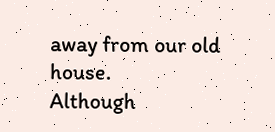away from our old house.
Although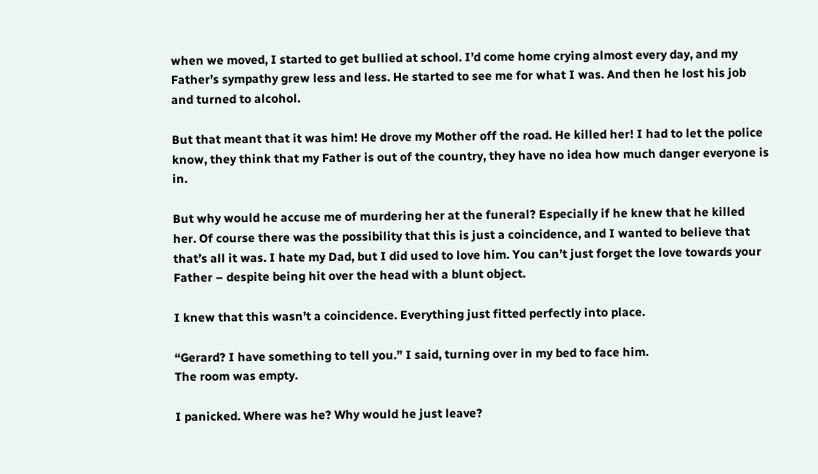when we moved, I started to get bullied at school. I’d come home crying almost every day, and my Father’s sympathy grew less and less. He started to see me for what I was. And then he lost his job and turned to alcohol.

But that meant that it was him! He drove my Mother off the road. He killed her! I had to let the police know, they think that my Father is out of the country, they have no idea how much danger everyone is in.

But why would he accuse me of murdering her at the funeral? Especially if he knew that he killed her. Of course there was the possibility that this is just a coincidence, and I wanted to believe that that’s all it was. I hate my Dad, but I did used to love him. You can’t just forget the love towards your Father – despite being hit over the head with a blunt object.

I knew that this wasn’t a coincidence. Everything just fitted perfectly into place.

“Gerard? I have something to tell you.” I said, turning over in my bed to face him.
The room was empty.

I panicked. Where was he? Why would he just leave?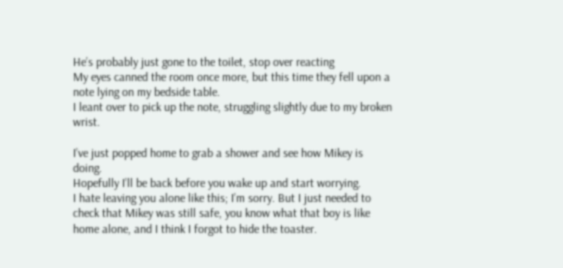He’s probably just gone to the toilet, stop over reacting
My eyes canned the room once more, but this time they fell upon a note lying on my bedside table.
I leant over to pick up the note, struggling slightly due to my broken wrist.

I’ve just popped home to grab a shower and see how Mikey is doing.
Hopefully I’ll be back before you wake up and start worrying.
I hate leaving you alone like this; I’m sorry. But I just needed to check that Mikey was still safe, you know what that boy is like home alone, and I think I forgot to hide the toaster.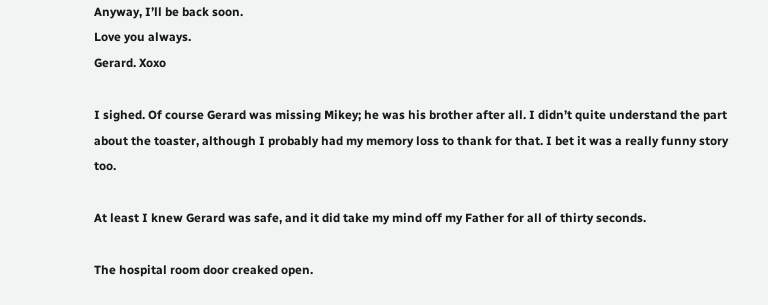Anyway, I’ll be back soon.
Love you always.
Gerard. Xoxo

I sighed. Of course Gerard was missing Mikey; he was his brother after all. I didn’t quite understand the part about the toaster, although I probably had my memory loss to thank for that. I bet it was a really funny story too.

At least I knew Gerard was safe, and it did take my mind off my Father for all of thirty seconds.

The hospital room door creaked open.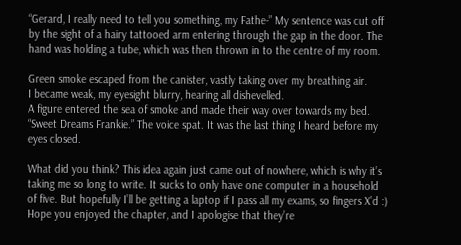“Gerard, I really need to tell you something, my Fathe-” My sentence was cut off by the sight of a hairy tattooed arm entering through the gap in the door. The hand was holding a tube, which was then thrown in to the centre of my room.

Green smoke escaped from the canister, vastly taking over my breathing air.
I became weak, my eyesight blurry, hearing all dishevelled.
A figure entered the sea of smoke and made their way over towards my bed.
“Sweet Dreams Frankie.” The voice spat. It was the last thing I heard before my eyes closed.

What did you think? This idea again just came out of nowhere, which is why it’s taking me so long to write. It sucks to only have one computer in a household of five. But hopefully I’ll be getting a laptop if I pass all my exams, so fingers X’d :) Hope you enjoyed the chapter, and I apologise that they’re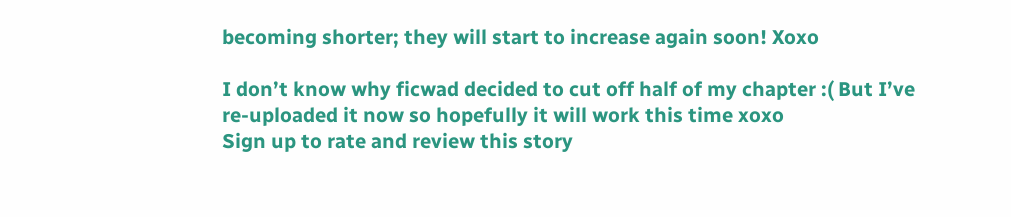becoming shorter; they will start to increase again soon! Xoxo

I don’t know why ficwad decided to cut off half of my chapter :( But I’ve re-uploaded it now so hopefully it will work this time xoxo
Sign up to rate and review this story